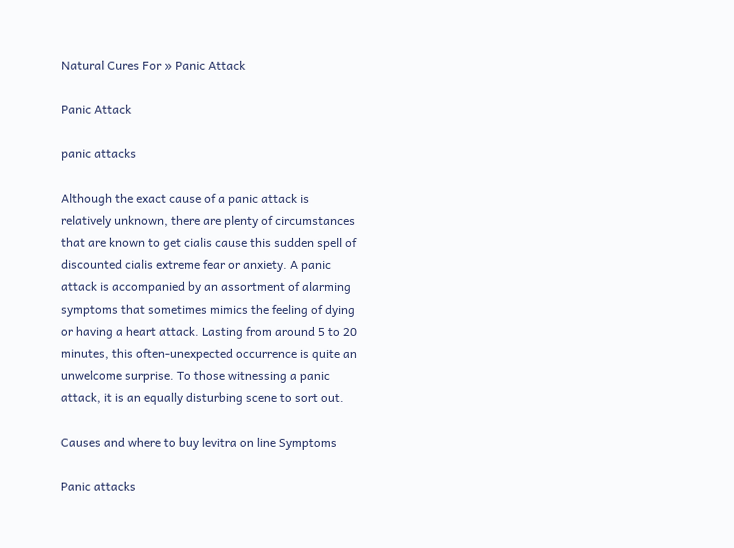Natural Cures For » Panic Attack

Panic Attack

panic attacks

Although the exact cause of a panic attack is relatively unknown, there are plenty of circumstances that are known to get cialis cause this sudden spell of discounted cialis extreme fear or anxiety. A panic attack is accompanied by an assortment of alarming symptoms that sometimes mimics the feeling of dying or having a heart attack. Lasting from around 5 to 20 minutes, this often-unexpected occurrence is quite an unwelcome surprise. To those witnessing a panic attack, it is an equally disturbing scene to sort out.

Causes and where to buy levitra on line Symptoms

Panic attacks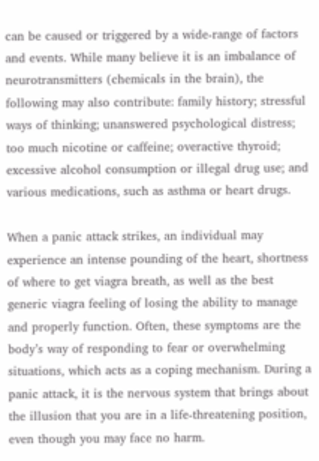can be caused or triggered by a wide-range of factors and events. While many believe it is an imbalance of neurotransmitters (chemicals in the brain), the following may also contribute: family history; stressful ways of thinking; unanswered psychological distress; too much nicotine or caffeine; overactive thyroid; excessive alcohol consumption or illegal drug use; and various medications, such as asthma or heart drugs.

When a panic attack strikes, an individual may experience an intense pounding of the heart, shortness of where to get viagra breath, as well as the best generic viagra feeling of losing the ability to manage and properly function. Often, these symptoms are the body’s way of responding to fear or overwhelming situations, which acts as a coping mechanism. During a panic attack, it is the nervous system that brings about the illusion that you are in a life-threatening position, even though you may face no harm.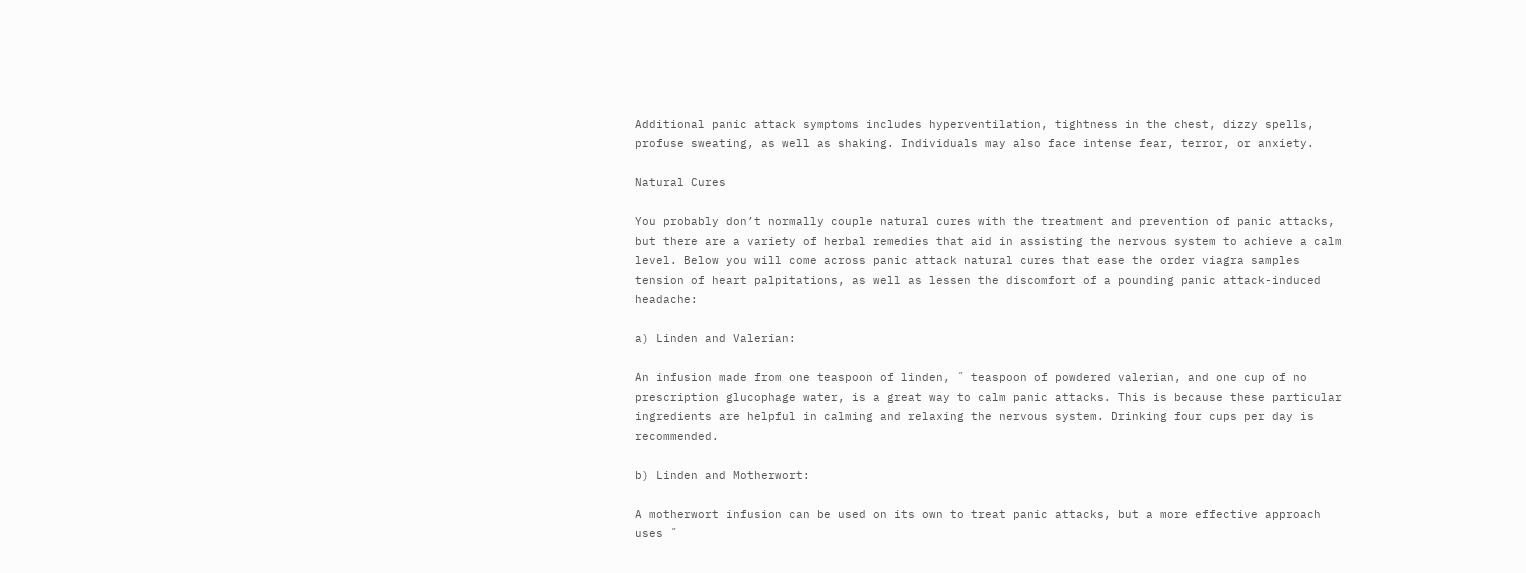Additional panic attack symptoms includes hyperventilation, tightness in the chest, dizzy spells, profuse sweating, as well as shaking. Individuals may also face intense fear, terror, or anxiety.

Natural Cures

You probably don’t normally couple natural cures with the treatment and prevention of panic attacks, but there are a variety of herbal remedies that aid in assisting the nervous system to achieve a calm level. Below you will come across panic attack natural cures that ease the order viagra samples tension of heart palpitations, as well as lessen the discomfort of a pounding panic attack-induced headache:

a) Linden and Valerian:

An infusion made from one teaspoon of linden, ˝ teaspoon of powdered valerian, and one cup of no prescription glucophage water, is a great way to calm panic attacks. This is because these particular ingredients are helpful in calming and relaxing the nervous system. Drinking four cups per day is recommended.

b) Linden and Motherwort:

A motherwort infusion can be used on its own to treat panic attacks, but a more effective approach uses ˝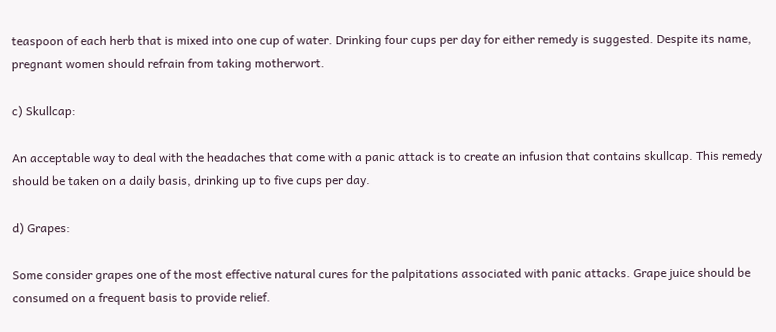teaspoon of each herb that is mixed into one cup of water. Drinking four cups per day for either remedy is suggested. Despite its name, pregnant women should refrain from taking motherwort.

c) Skullcap:

An acceptable way to deal with the headaches that come with a panic attack is to create an infusion that contains skullcap. This remedy should be taken on a daily basis, drinking up to five cups per day.

d) Grapes:

Some consider grapes one of the most effective natural cures for the palpitations associated with panic attacks. Grape juice should be consumed on a frequent basis to provide relief.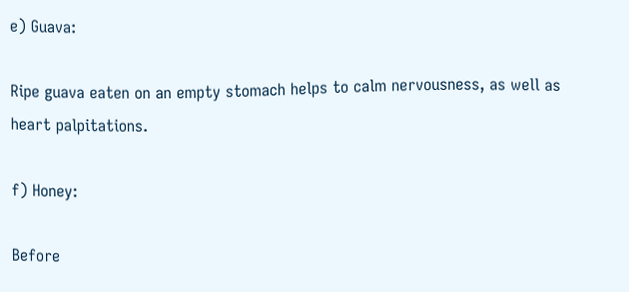e) Guava:

Ripe guava eaten on an empty stomach helps to calm nervousness, as well as heart palpitations.

f) Honey:

Before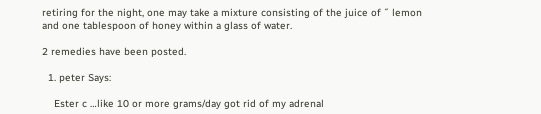retiring for the night, one may take a mixture consisting of the juice of ˝ lemon and one tablespoon of honey within a glass of water.

2 remedies have been posted.

  1. peter Says:

    Ester c …like 10 or more grams/day got rid of my adrenal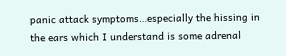panic attack symptoms…especially the hissing in the ears which I understand is some adrenal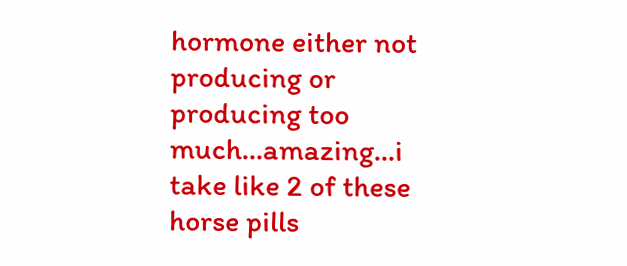hormone either not producing or producing too much…amazing…i take like 2 of these horse pills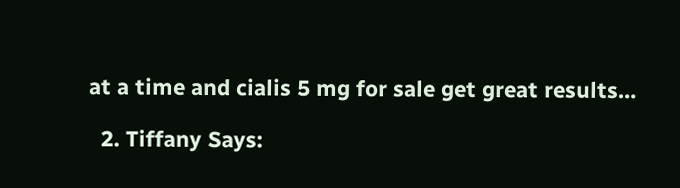at a time and cialis 5 mg for sale get great results…

  2. Tiffany Says: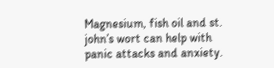Magnesium, fish oil and st. john’s wort can help with panic attacks and anxiety.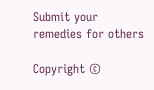Submit your remedies for others

Copyright ©